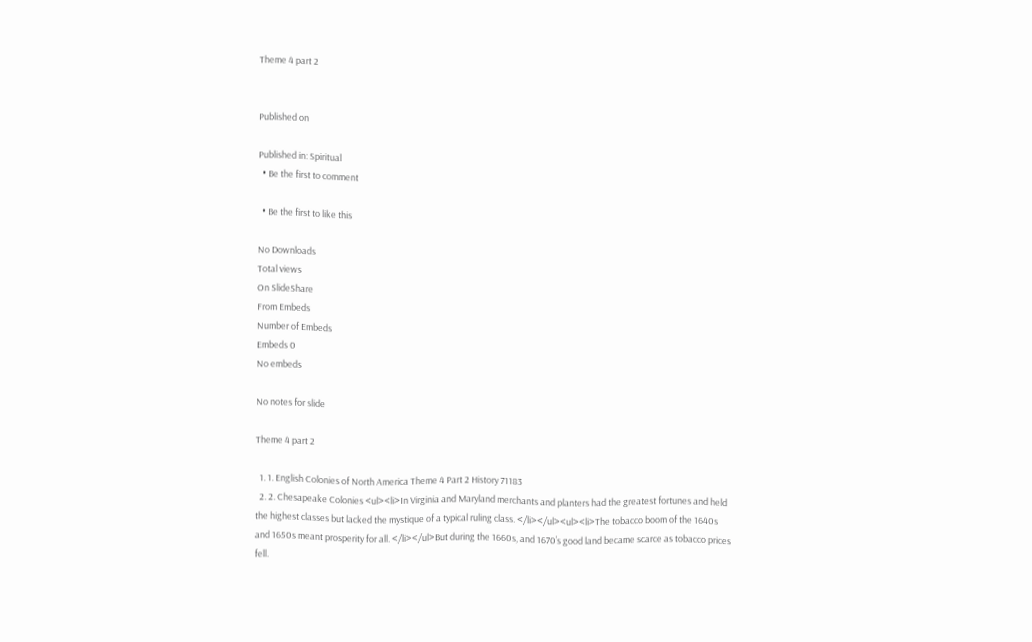Theme 4 part 2


Published on

Published in: Spiritual
  • Be the first to comment

  • Be the first to like this

No Downloads
Total views
On SlideShare
From Embeds
Number of Embeds
Embeds 0
No embeds

No notes for slide

Theme 4 part 2

  1. 1. English Colonies of North America Theme 4 Part 2 History 71183
  2. 2. Chesapeake Colonies <ul><li>In Virginia and Maryland merchants and planters had the greatest fortunes and held the highest classes but lacked the mystique of a typical ruling class. </li></ul><ul><li>The tobacco boom of the 1640s and 1650s meant prosperity for all. </li></ul>But during the 1660s, and 1670’s good land became scarce as tobacco prices fell.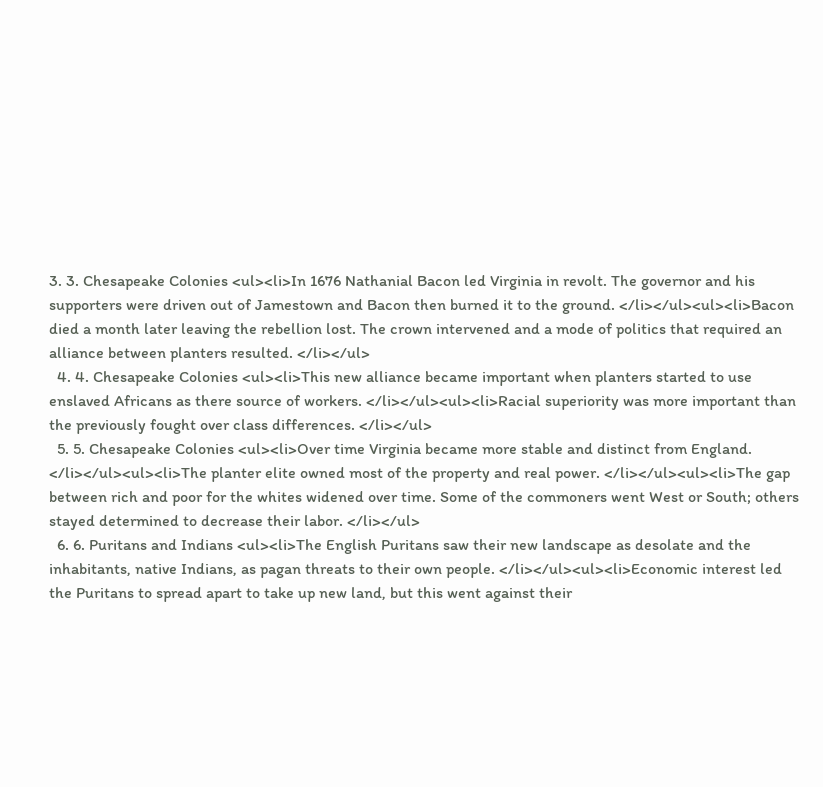3. 3. Chesapeake Colonies <ul><li>In 1676 Nathanial Bacon led Virginia in revolt. The governor and his supporters were driven out of Jamestown and Bacon then burned it to the ground. </li></ul><ul><li>Bacon died a month later leaving the rebellion lost. The crown intervened and a mode of politics that required an alliance between planters resulted. </li></ul>
  4. 4. Chesapeake Colonies <ul><li>This new alliance became important when planters started to use enslaved Africans as there source of workers. </li></ul><ul><li>Racial superiority was more important than the previously fought over class differences. </li></ul>
  5. 5. Chesapeake Colonies <ul><li>Over time Virginia became more stable and distinct from England. </li></ul><ul><li>The planter elite owned most of the property and real power. </li></ul><ul><li>The gap between rich and poor for the whites widened over time. Some of the commoners went West or South; others stayed determined to decrease their labor. </li></ul>
  6. 6. Puritans and Indians <ul><li>The English Puritans saw their new landscape as desolate and the inhabitants, native Indians, as pagan threats to their own people. </li></ul><ul><li>Economic interest led the Puritans to spread apart to take up new land, but this went against their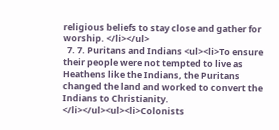religious beliefs to stay close and gather for worship. </li></ul>
  7. 7. Puritans and Indians <ul><li>To ensure their people were not tempted to live as Heathens like the Indians, the Puritans changed the land and worked to convert the Indians to Christianity. </li></ul><ul><li>Colonists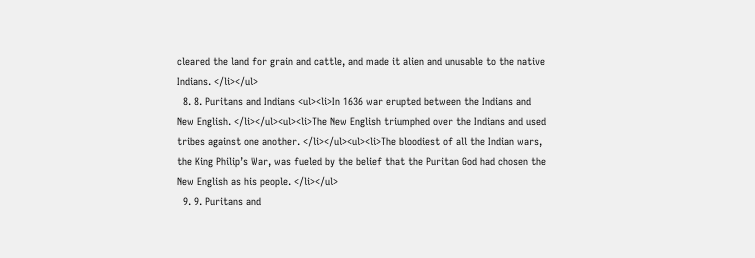cleared the land for grain and cattle, and made it alien and unusable to the native Indians. </li></ul>
  8. 8. Puritans and Indians <ul><li>In 1636 war erupted between the Indians and New English. </li></ul><ul><li>The New English triumphed over the Indians and used tribes against one another. </li></ul><ul><li>The bloodiest of all the Indian wars, the King Philip’s War, was fueled by the belief that the Puritan God had chosen the New English as his people. </li></ul>
  9. 9. Puritans and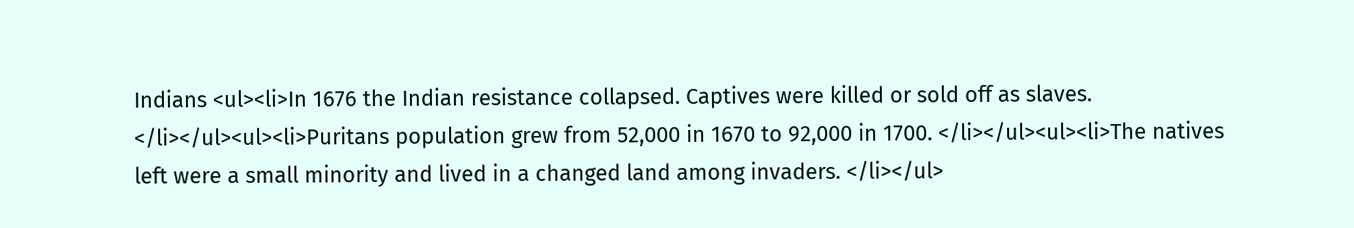Indians <ul><li>In 1676 the Indian resistance collapsed. Captives were killed or sold off as slaves. </li></ul><ul><li>Puritans population grew from 52,000 in 1670 to 92,000 in 1700. </li></ul><ul><li>The natives left were a small minority and lived in a changed land among invaders. </li></ul>